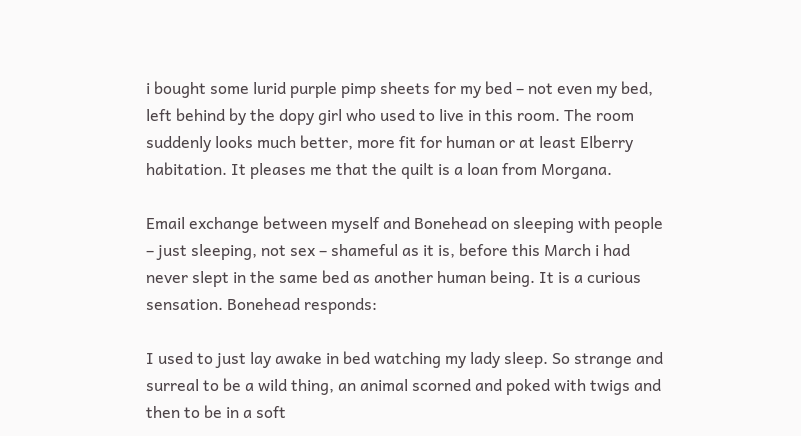i bought some lurid purple pimp sheets for my bed – not even my bed, left behind by the dopy girl who used to live in this room. The room suddenly looks much better, more fit for human or at least Elberry habitation. It pleases me that the quilt is a loan from Morgana.

Email exchange between myself and Bonehead on sleeping with people – just sleeping, not sex – shameful as it is, before this March i had never slept in the same bed as another human being. It is a curious sensation. Bonehead responds:

I used to just lay awake in bed watching my lady sleep. So strange and surreal to be a wild thing, an animal scorned and poked with twigs and then to be in a soft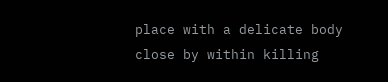place with a delicate body close by within killing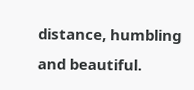distance, humbling and beautiful.